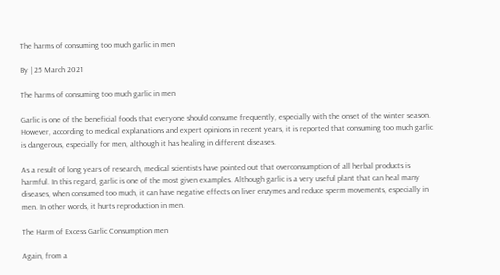The harms of consuming too much garlic in men

By | 25 March 2021

The harms of consuming too much garlic in men

Garlic is one of the beneficial foods that everyone should consume frequently, especially with the onset of the winter season. However, according to medical explanations and expert opinions in recent years, it is reported that consuming too much garlic is dangerous, especially for men, although it has healing in different diseases.

As a result of long years of research, medical scientists have pointed out that overconsumption of all herbal products is harmful. In this regard, garlic is one of the most given examples. Although garlic is a very useful plant that can heal many diseases, when consumed too much, it can have negative effects on liver enzymes and reduce sperm movements, especially in men. In other words, it hurts reproduction in men.

The Harm of Excess Garlic Consumption men

Again, from a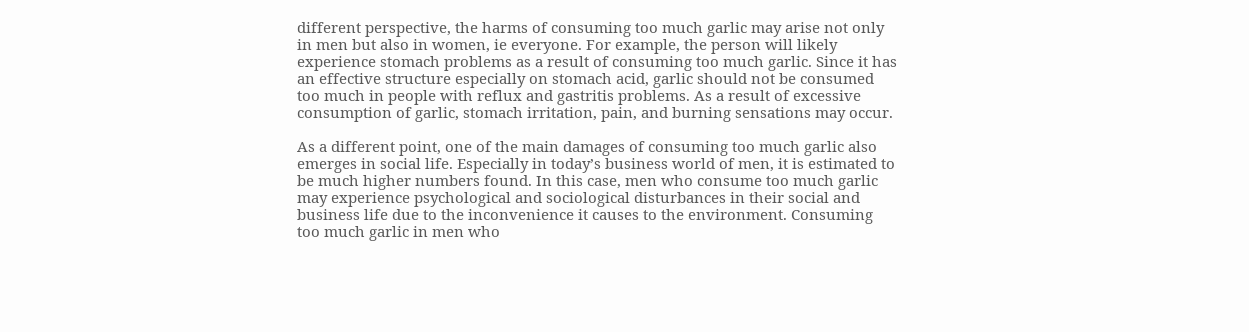different perspective, the harms of consuming too much garlic may arise not only in men but also in women, ie everyone. For example, the person will likely experience stomach problems as a result of consuming too much garlic. Since it has an effective structure especially on stomach acid, garlic should not be consumed too much in people with reflux and gastritis problems. As a result of excessive consumption of garlic, stomach irritation, pain, and burning sensations may occur.

As a different point, one of the main damages of consuming too much garlic also emerges in social life. Especially in today’s business world of men, it is estimated to be much higher numbers found. In this case, men who consume too much garlic may experience psychological and sociological disturbances in their social and business life due to the inconvenience it causes to the environment. Consuming too much garlic in men who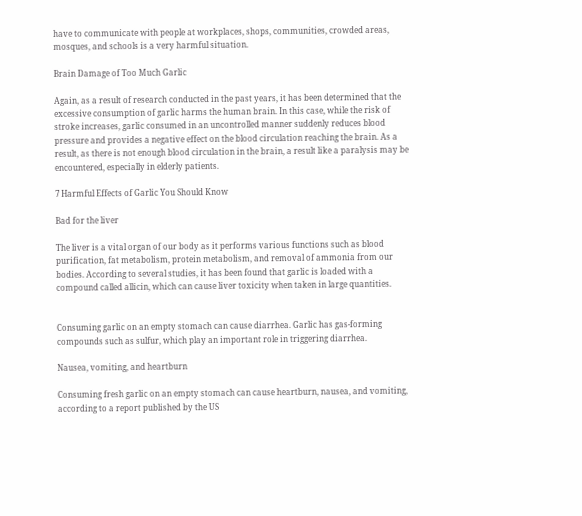have to communicate with people at workplaces, shops, communities, crowded areas, mosques, and schools is a very harmful situation.

Brain Damage of Too Much Garlic

Again, as a result of research conducted in the past years, it has been determined that the excessive consumption of garlic harms the human brain. In this case, while the risk of stroke increases, garlic consumed in an uncontrolled manner suddenly reduces blood pressure and provides a negative effect on the blood circulation reaching the brain. As a result, as there is not enough blood circulation in the brain, a result like a paralysis may be encountered, especially in elderly patients.

7 Harmful Effects of Garlic You Should Know

Bad for the liver

The liver is a vital organ of our body as it performs various functions such as blood purification, fat metabolism, protein metabolism, and removal of ammonia from our bodies. According to several studies, it has been found that garlic is loaded with a compound called allicin, which can cause liver toxicity when taken in large quantities.


Consuming garlic on an empty stomach can cause diarrhea. Garlic has gas-forming compounds such as sulfur, which play an important role in triggering diarrhea.

Nausea, vomiting, and heartburn

Consuming fresh garlic on an empty stomach can cause heartburn, nausea, and vomiting, according to a report published by the US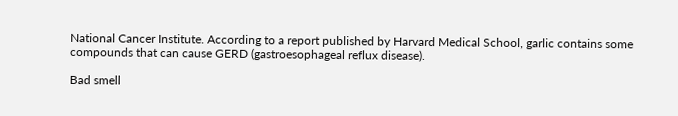National Cancer Institute. According to a report published by Harvard Medical School, garlic contains some compounds that can cause GERD (gastroesophageal reflux disease).

Bad smell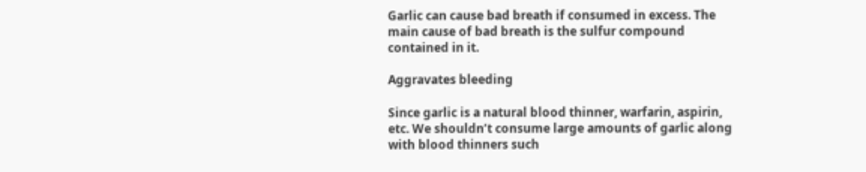Garlic can cause bad breath if consumed in excess. The main cause of bad breath is the sulfur compound contained in it.

Aggravates bleeding

Since garlic is a natural blood thinner, warfarin, aspirin, etc. We shouldn’t consume large amounts of garlic along with blood thinners such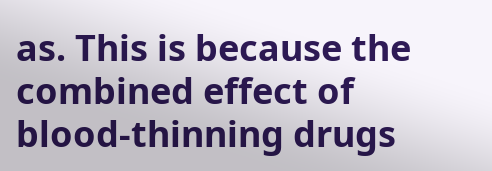as. This is because the combined effect of blood-thinning drugs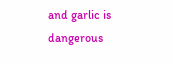and garlic is dangerous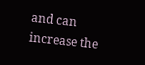and can increase the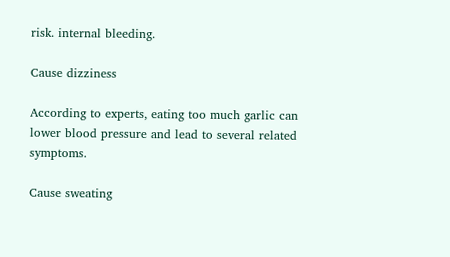risk. internal bleeding.

Cause dizziness

According to experts, eating too much garlic can lower blood pressure and lead to several related symptoms.

Cause sweating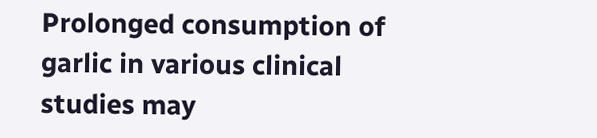Prolonged consumption of garlic in various clinical studies may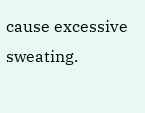cause excessive sweating.